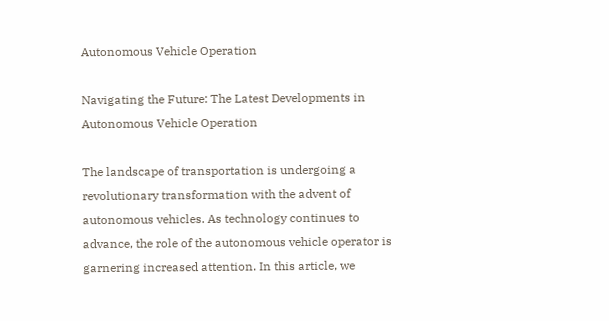Autonomous Vehicle Operation

Navigating the Future: The Latest Developments in Autonomous Vehicle Operation

The landscape of transportation is undergoing a revolutionary transformation with the advent of autonomous vehicles. As technology continues to advance, the role of the autonomous vehicle operator is garnering increased attention. In this article, we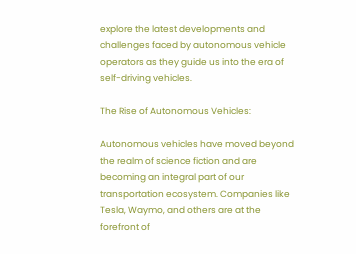explore the latest developments and challenges faced by autonomous vehicle operators as they guide us into the era of self-driving vehicles.

The Rise of Autonomous Vehicles:

Autonomous vehicles have moved beyond the realm of science fiction and are becoming an integral part of our transportation ecosystem. Companies like Tesla, Waymo, and others are at the forefront of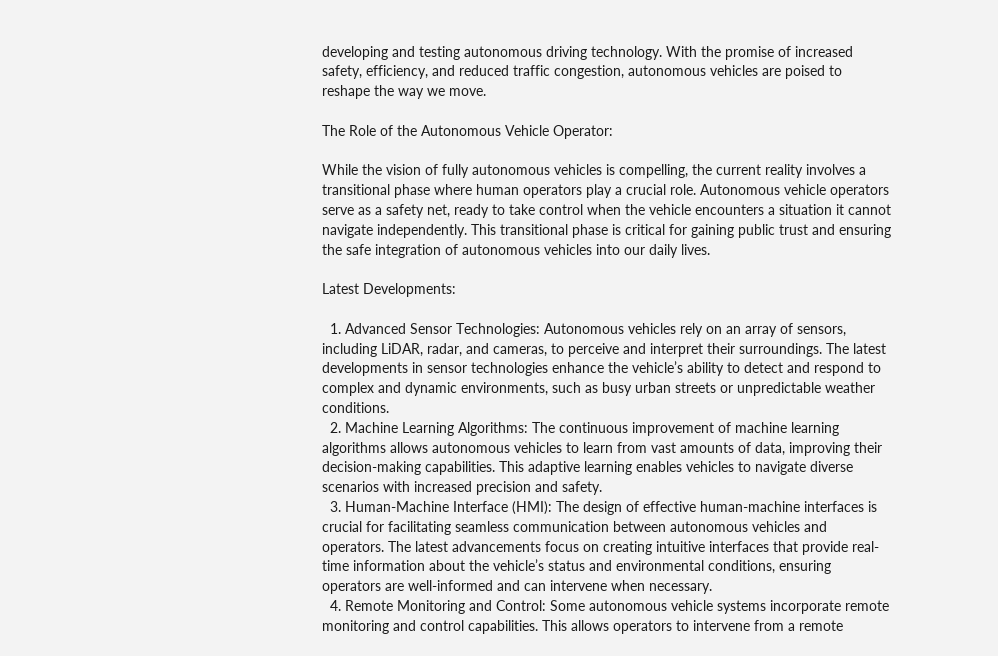developing and testing autonomous driving technology. With the promise of increased safety, efficiency, and reduced traffic congestion, autonomous vehicles are poised to reshape the way we move.

The Role of the Autonomous Vehicle Operator:

While the vision of fully autonomous vehicles is compelling, the current reality involves a transitional phase where human operators play a crucial role. Autonomous vehicle operators serve as a safety net, ready to take control when the vehicle encounters a situation it cannot navigate independently. This transitional phase is critical for gaining public trust and ensuring the safe integration of autonomous vehicles into our daily lives.

Latest Developments:

  1. Advanced Sensor Technologies: Autonomous vehicles rely on an array of sensors, including LiDAR, radar, and cameras, to perceive and interpret their surroundings. The latest developments in sensor technologies enhance the vehicle’s ability to detect and respond to complex and dynamic environments, such as busy urban streets or unpredictable weather conditions.
  2. Machine Learning Algorithms: The continuous improvement of machine learning algorithms allows autonomous vehicles to learn from vast amounts of data, improving their decision-making capabilities. This adaptive learning enables vehicles to navigate diverse scenarios with increased precision and safety.
  3. Human-Machine Interface (HMI): The design of effective human-machine interfaces is crucial for facilitating seamless communication between autonomous vehicles and operators. The latest advancements focus on creating intuitive interfaces that provide real-time information about the vehicle’s status and environmental conditions, ensuring operators are well-informed and can intervene when necessary.
  4. Remote Monitoring and Control: Some autonomous vehicle systems incorporate remote monitoring and control capabilities. This allows operators to intervene from a remote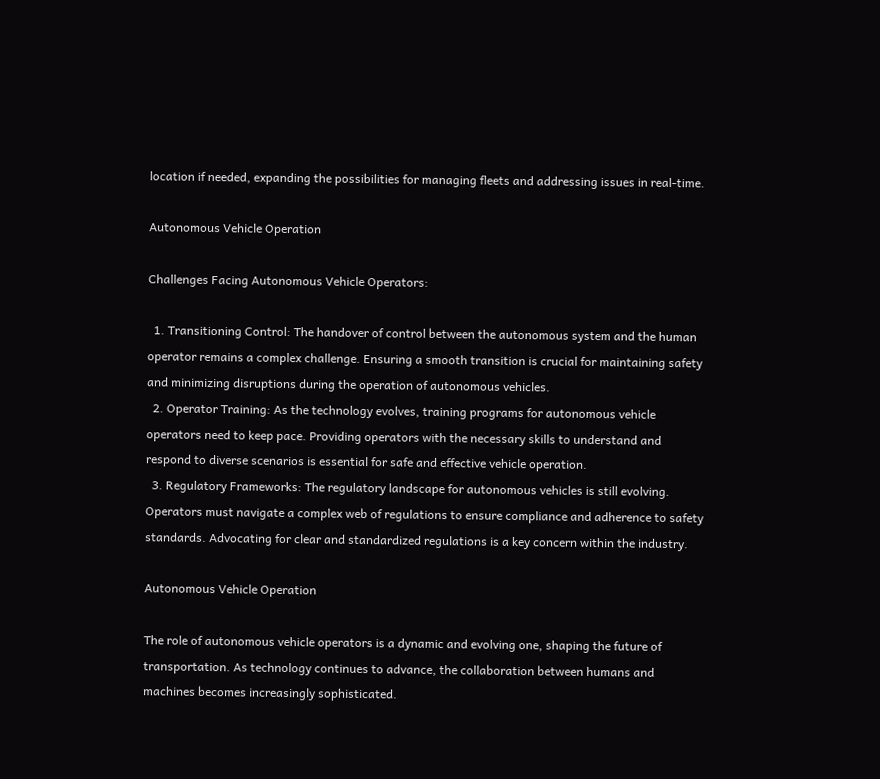location if needed, expanding the possibilities for managing fleets and addressing issues in real-time.

Autonomous Vehicle Operation

Challenges Facing Autonomous Vehicle Operators:

  1. Transitioning Control: The handover of control between the autonomous system and the human operator remains a complex challenge. Ensuring a smooth transition is crucial for maintaining safety and minimizing disruptions during the operation of autonomous vehicles.
  2. Operator Training: As the technology evolves, training programs for autonomous vehicle operators need to keep pace. Providing operators with the necessary skills to understand and respond to diverse scenarios is essential for safe and effective vehicle operation.
  3. Regulatory Frameworks: The regulatory landscape for autonomous vehicles is still evolving. Operators must navigate a complex web of regulations to ensure compliance and adherence to safety standards. Advocating for clear and standardized regulations is a key concern within the industry.

Autonomous Vehicle Operation

The role of autonomous vehicle operators is a dynamic and evolving one, shaping the future of transportation. As technology continues to advance, the collaboration between humans and machines becomes increasingly sophisticated.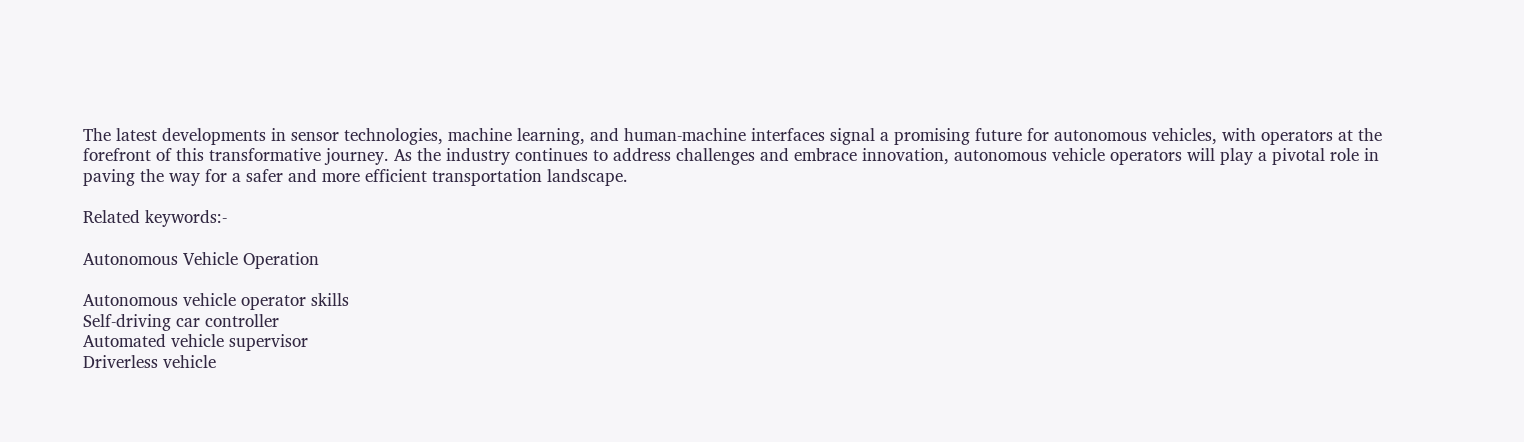The latest developments in sensor technologies, machine learning, and human-machine interfaces signal a promising future for autonomous vehicles, with operators at the forefront of this transformative journey. As the industry continues to address challenges and embrace innovation, autonomous vehicle operators will play a pivotal role in paving the way for a safer and more efficient transportation landscape.

Related keywords:-

Autonomous Vehicle Operation

Autonomous vehicle operator skills
Self-driving car controller
Automated vehicle supervisor
Driverless vehicle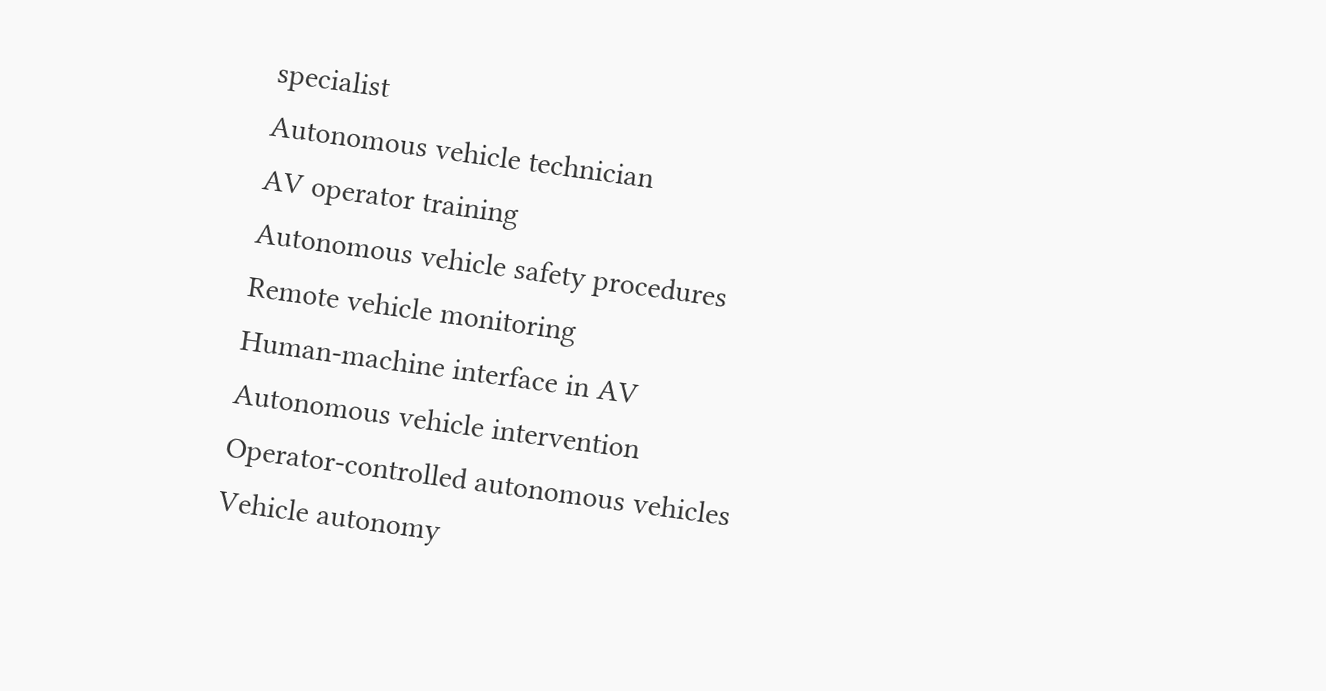specialist
Autonomous vehicle technician
AV operator training
Autonomous vehicle safety procedures
Remote vehicle monitoring
Human-machine interface in AV
Autonomous vehicle intervention
Operator-controlled autonomous vehicles
Vehicle autonomy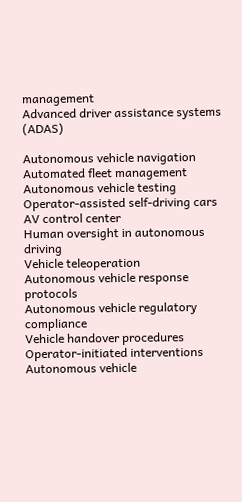management
Advanced driver assistance systems (ADAS)

Autonomous vehicle navigation
Automated fleet management
Autonomous vehicle testing
Operator-assisted self-driving cars
AV control center
Human oversight in autonomous driving
Vehicle teleoperation
Autonomous vehicle response protocols
Autonomous vehicle regulatory compliance
Vehicle handover procedures
Operator-initiated interventions
Autonomous vehicle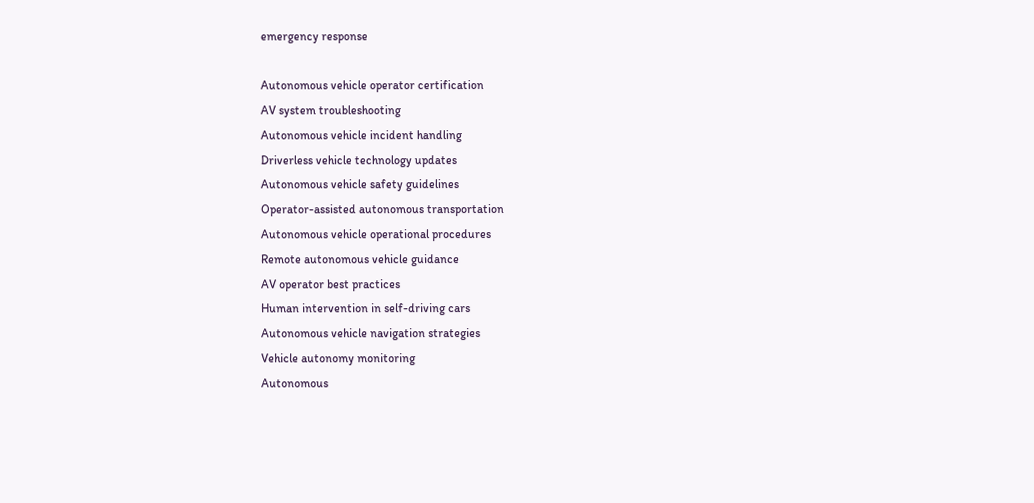emergency response

Autonomous vehicle operator certification
AV system troubleshooting
Autonomous vehicle incident handling
Driverless vehicle technology updates
Autonomous vehicle safety guidelines
Operator-assisted autonomous transportation
Autonomous vehicle operational procedures
Remote autonomous vehicle guidance
AV operator best practices
Human intervention in self-driving cars
Autonomous vehicle navigation strategies
Vehicle autonomy monitoring
Autonomous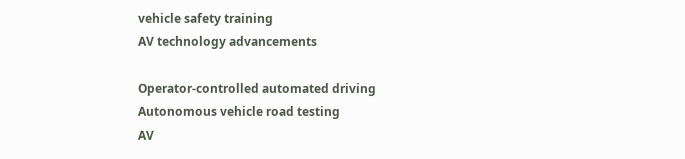vehicle safety training
AV technology advancements

Operator-controlled automated driving
Autonomous vehicle road testing
AV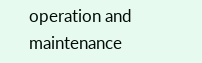operation and maintenance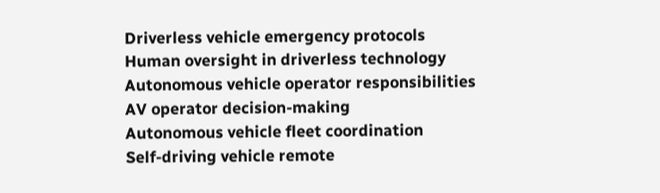Driverless vehicle emergency protocols
Human oversight in driverless technology
Autonomous vehicle operator responsibilities
AV operator decision-making
Autonomous vehicle fleet coordination
Self-driving vehicle remote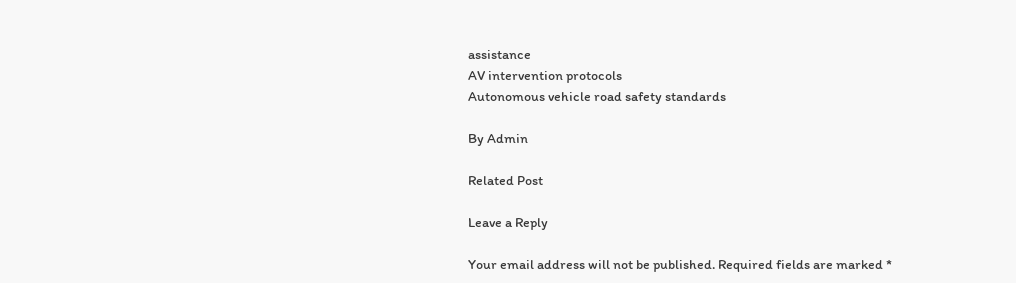assistance
AV intervention protocols
Autonomous vehicle road safety standards

By Admin

Related Post

Leave a Reply

Your email address will not be published. Required fields are marked *